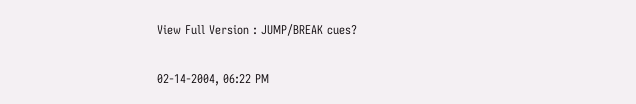View Full Version : JUMP/BREAK cues?

02-14-2004, 06:22 PM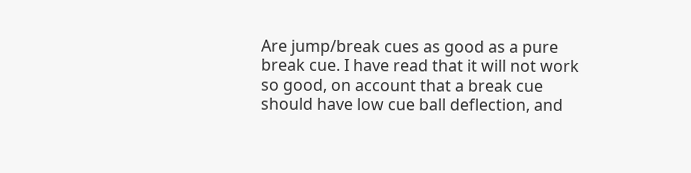Are jump/break cues as good as a pure break cue. I have read that it will not work so good, on account that a break cue should have low cue ball deflection, and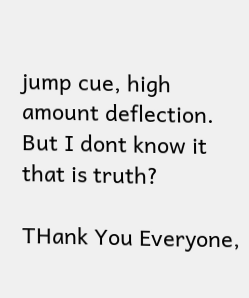jump cue, high amount deflection. But I dont know it that is truth?

THank You Everyone,